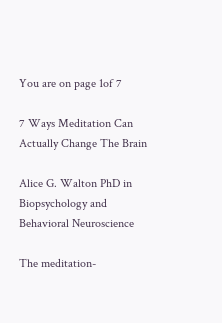You are on page 1of 7

7 Ways Meditation Can Actually Change The Brain

Alice G. Walton PhD in Biopsychology and Behavioral Neuroscience

The meditation-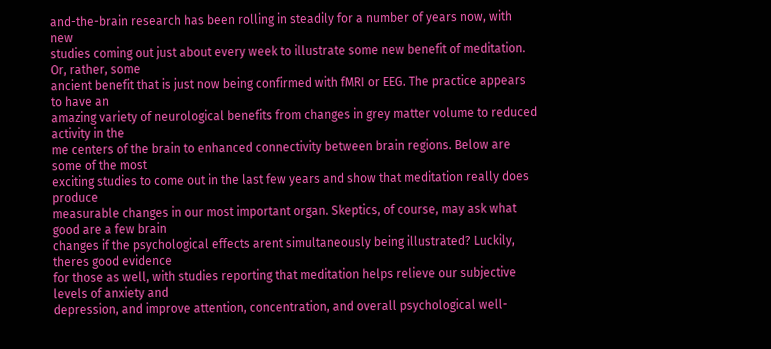and-the-brain research has been rolling in steadily for a number of years now, with new
studies coming out just about every week to illustrate some new benefit of meditation. Or, rather, some
ancient benefit that is just now being confirmed with fMRI or EEG. The practice appears to have an
amazing variety of neurological benefits from changes in grey matter volume to reduced activity in the
me centers of the brain to enhanced connectivity between brain regions. Below are some of the most
exciting studies to come out in the last few years and show that meditation really does produce
measurable changes in our most important organ. Skeptics, of course, may ask what good are a few brain
changes if the psychological effects arent simultaneously being illustrated? Luckily, theres good evidence
for those as well, with studies reporting that meditation helps relieve our subjective levels of anxiety and
depression, and improve attention, concentration, and overall psychological well-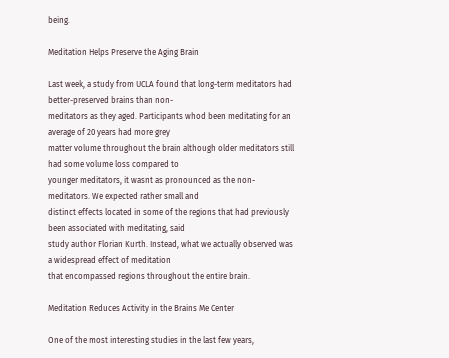being.

Meditation Helps Preserve the Aging Brain

Last week, a study from UCLA found that long-term meditators had better-preserved brains than non-
meditators as they aged. Participants whod been meditating for an average of 20 years had more grey
matter volume throughout the brain although older meditators still had some volume loss compared to
younger meditators, it wasnt as pronounced as the non-meditators. We expected rather small and
distinct effects located in some of the regions that had previously been associated with meditating, said
study author Florian Kurth. Instead, what we actually observed was a widespread effect of meditation
that encompassed regions throughout the entire brain.

Meditation Reduces Activity in the Brains Me Center

One of the most interesting studies in the last few years,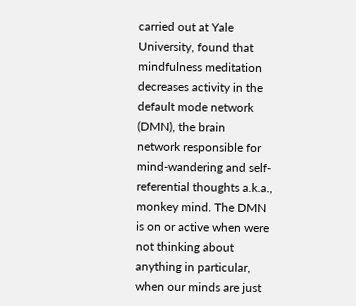carried out at Yale University, found that
mindfulness meditation decreases activity in the default mode network (DMN), the brain
network responsible for mind-wandering and self-referential thoughts a.k.a., monkey mind. The DMN
is on or active when were not thinking about anything in particular, when our minds are just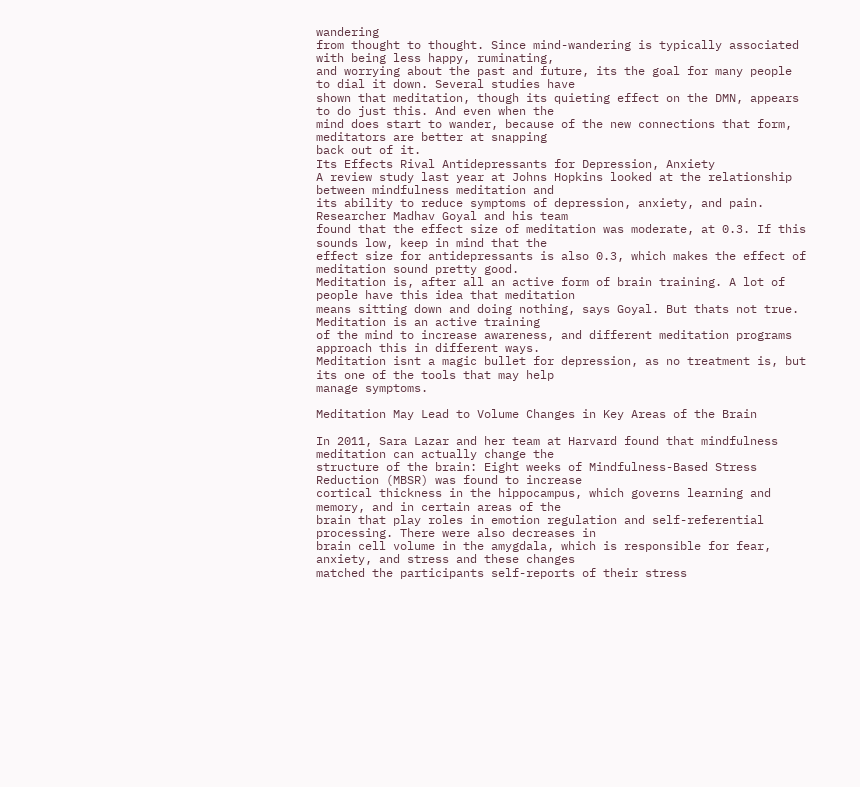wandering
from thought to thought. Since mind-wandering is typically associated with being less happy, ruminating,
and worrying about the past and future, its the goal for many people to dial it down. Several studies have
shown that meditation, though its quieting effect on the DMN, appears to do just this. And even when the
mind does start to wander, because of the new connections that form, meditators are better at snapping
back out of it.
Its Effects Rival Antidepressants for Depression, Anxiety
A review study last year at Johns Hopkins looked at the relationship between mindfulness meditation and
its ability to reduce symptoms of depression, anxiety, and pain. Researcher Madhav Goyal and his team
found that the effect size of meditation was moderate, at 0.3. If this sounds low, keep in mind that the
effect size for antidepressants is also 0.3, which makes the effect of meditation sound pretty good.
Meditation is, after all an active form of brain training. A lot of people have this idea that meditation
means sitting down and doing nothing, says Goyal. But thats not true. Meditation is an active training
of the mind to increase awareness, and different meditation programs approach this in different ways.
Meditation isnt a magic bullet for depression, as no treatment is, but its one of the tools that may help
manage symptoms.

Meditation May Lead to Volume Changes in Key Areas of the Brain

In 2011, Sara Lazar and her team at Harvard found that mindfulness meditation can actually change the
structure of the brain: Eight weeks of Mindfulness-Based Stress Reduction (MBSR) was found to increase
cortical thickness in the hippocampus, which governs learning and memory, and in certain areas of the
brain that play roles in emotion regulation and self-referential processing. There were also decreases in
brain cell volume in the amygdala, which is responsible for fear, anxiety, and stress and these changes
matched the participants self-reports of their stress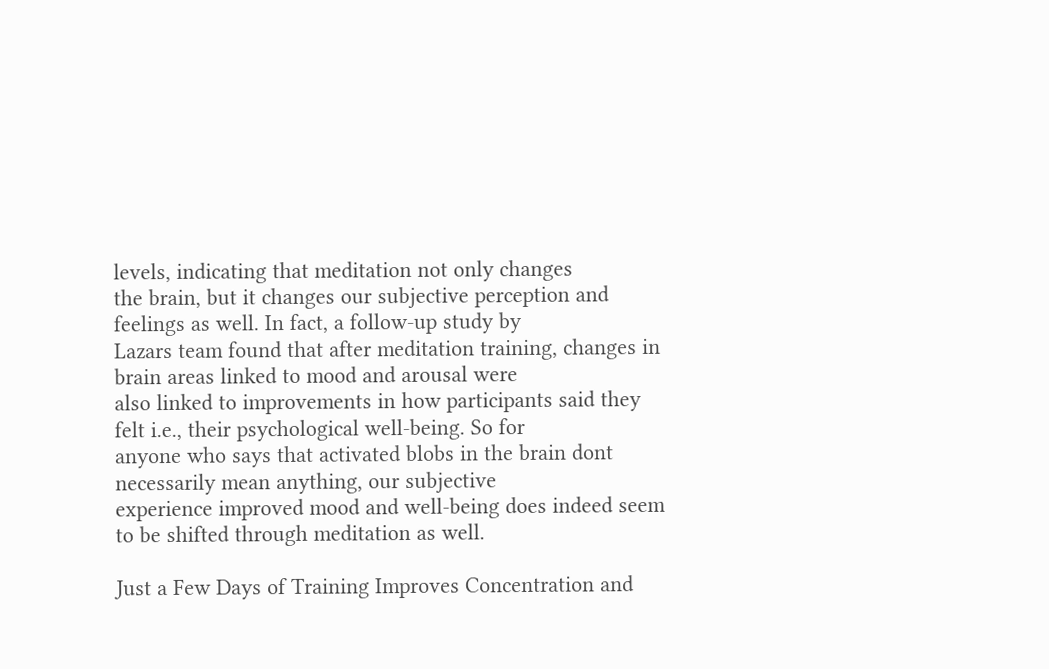levels, indicating that meditation not only changes
the brain, but it changes our subjective perception and feelings as well. In fact, a follow-up study by
Lazars team found that after meditation training, changes in brain areas linked to mood and arousal were
also linked to improvements in how participants said they felt i.e., their psychological well-being. So for
anyone who says that activated blobs in the brain dont necessarily mean anything, our subjective
experience improved mood and well-being does indeed seem to be shifted through meditation as well.

Just a Few Days of Training Improves Concentration and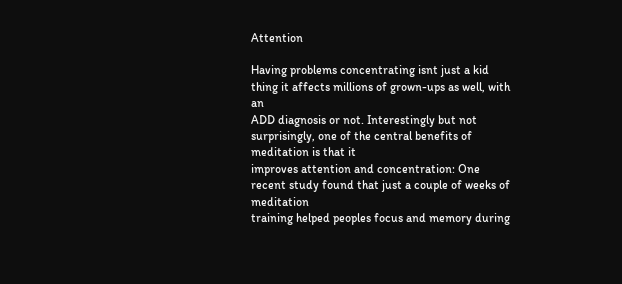Attention

Having problems concentrating isnt just a kid thing it affects millions of grown-ups as well, with an
ADD diagnosis or not. Interestingly but not surprisingly, one of the central benefits of meditation is that it
improves attention and concentration: One recent study found that just a couple of weeks of meditation
training helped peoples focus and memory during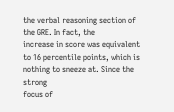the verbal reasoning section of the GRE. In fact, the
increase in score was equivalent to 16 percentile points, which is nothing to sneeze at. Since the strong
focus of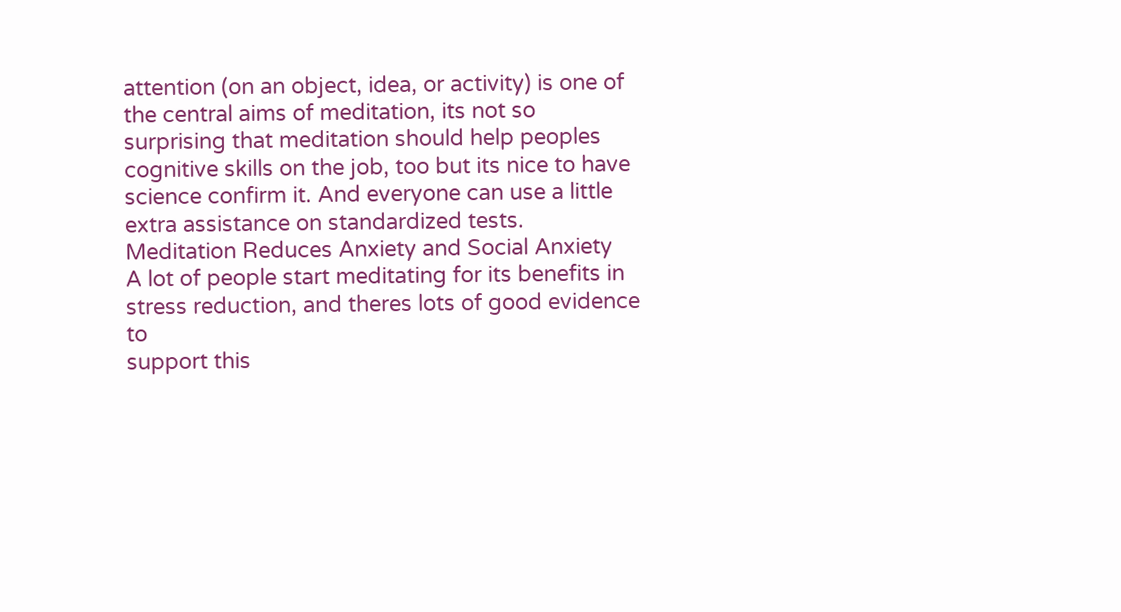attention (on an object, idea, or activity) is one of the central aims of meditation, its not so
surprising that meditation should help peoples cognitive skills on the job, too but its nice to have
science confirm it. And everyone can use a little extra assistance on standardized tests.
Meditation Reduces Anxiety and Social Anxiety
A lot of people start meditating for its benefits in stress reduction, and theres lots of good evidence to
support this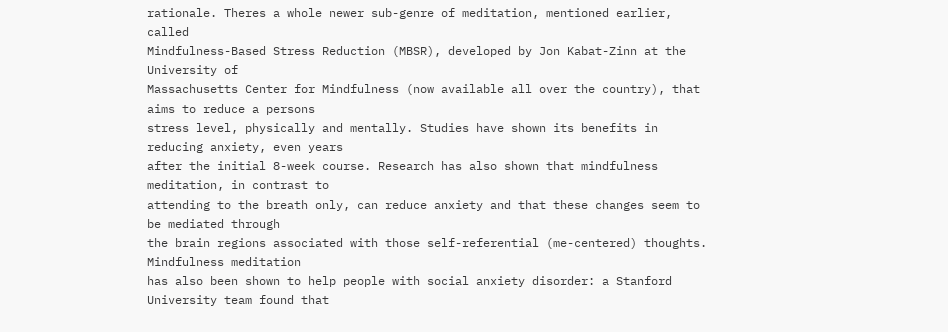rationale. Theres a whole newer sub-genre of meditation, mentioned earlier, called
Mindfulness-Based Stress Reduction (MBSR), developed by Jon Kabat-Zinn at the University of
Massachusetts Center for Mindfulness (now available all over the country), that aims to reduce a persons
stress level, physically and mentally. Studies have shown its benefits in reducing anxiety, even years
after the initial 8-week course. Research has also shown that mindfulness meditation, in contrast to
attending to the breath only, can reduce anxiety and that these changes seem to be mediated through
the brain regions associated with those self-referential (me-centered) thoughts. Mindfulness meditation
has also been shown to help people with social anxiety disorder: a Stanford University team found that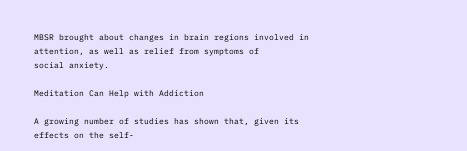MBSR brought about changes in brain regions involved in attention, as well as relief from symptoms of
social anxiety.

Meditation Can Help with Addiction

A growing number of studies has shown that, given its effects on the self-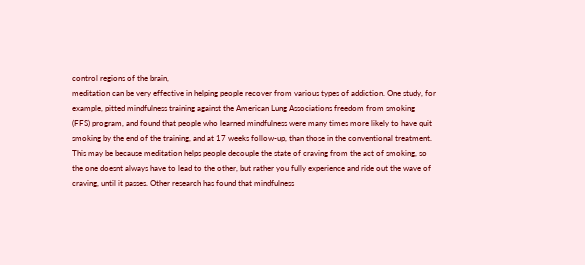control regions of the brain,
meditation can be very effective in helping people recover from various types of addiction. One study, for
example, pitted mindfulness training against the American Lung Associations freedom from smoking
(FFS) program, and found that people who learned mindfulness were many times more likely to have quit
smoking by the end of the training, and at 17 weeks follow-up, than those in the conventional treatment.
This may be because meditation helps people decouple the state of craving from the act of smoking, so
the one doesnt always have to lead to the other, but rather you fully experience and ride out the wave of
craving, until it passes. Other research has found that mindfulness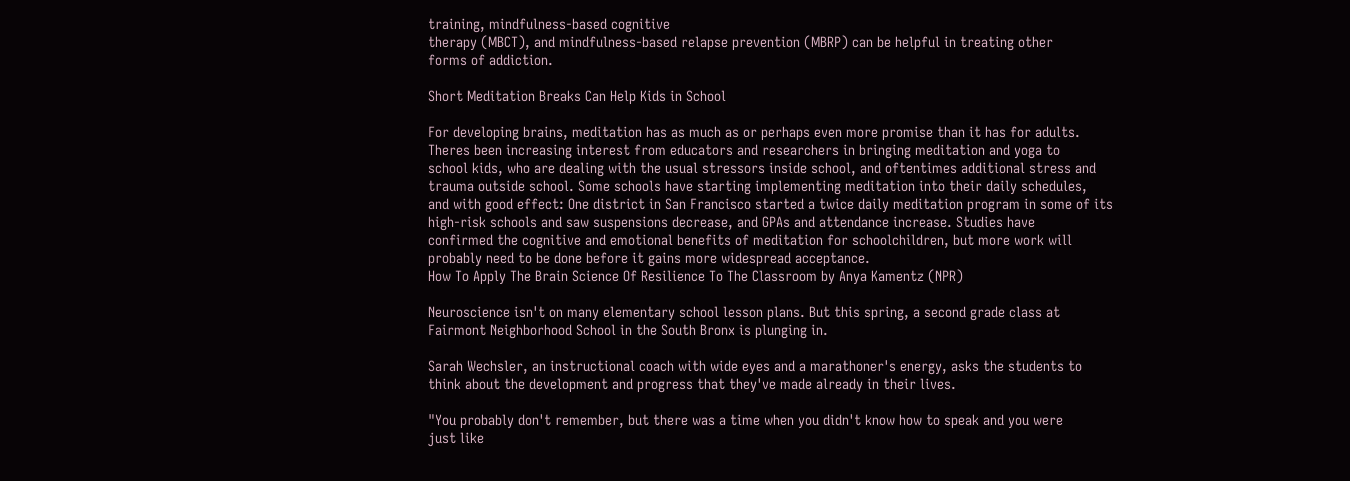training, mindfulness-based cognitive
therapy (MBCT), and mindfulness-based relapse prevention (MBRP) can be helpful in treating other
forms of addiction.

Short Meditation Breaks Can Help Kids in School

For developing brains, meditation has as much as or perhaps even more promise than it has for adults.
Theres been increasing interest from educators and researchers in bringing meditation and yoga to
school kids, who are dealing with the usual stressors inside school, and oftentimes additional stress and
trauma outside school. Some schools have starting implementing meditation into their daily schedules,
and with good effect: One district in San Francisco started a twice daily meditation program in some of its
high-risk schools and saw suspensions decrease, and GPAs and attendance increase. Studies have
confirmed the cognitive and emotional benefits of meditation for schoolchildren, but more work will
probably need to be done before it gains more widespread acceptance.
How To Apply The Brain Science Of Resilience To The Classroom by Anya Kamentz (NPR)

Neuroscience isn't on many elementary school lesson plans. But this spring, a second grade class at
Fairmont Neighborhood School in the South Bronx is plunging in.

Sarah Wechsler, an instructional coach with wide eyes and a marathoner's energy, asks the students to
think about the development and progress that they've made already in their lives.

"You probably don't remember, but there was a time when you didn't know how to speak and you were
just like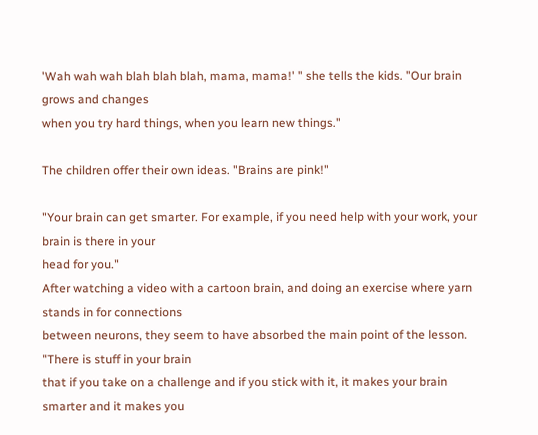'Wah wah wah blah blah blah, mama, mama!' " she tells the kids. "Our brain grows and changes
when you try hard things, when you learn new things."

The children offer their own ideas. "Brains are pink!"

"Your brain can get smarter. For example, if you need help with your work, your brain is there in your
head for you."
After watching a video with a cartoon brain, and doing an exercise where yarn stands in for connections
between neurons, they seem to have absorbed the main point of the lesson. "There is stuff in your brain
that if you take on a challenge and if you stick with it, it makes your brain smarter and it makes you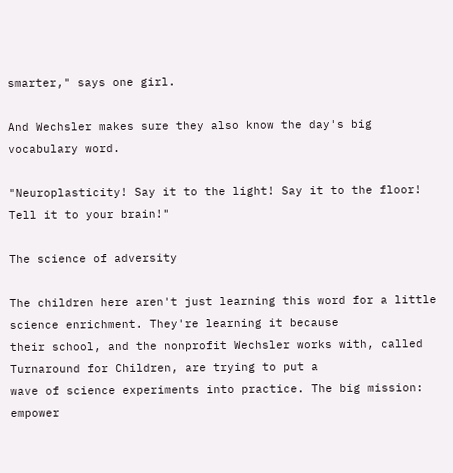smarter," says one girl.

And Wechsler makes sure they also know the day's big vocabulary word.

"Neuroplasticity! Say it to the light! Say it to the floor! Tell it to your brain!"

The science of adversity

The children here aren't just learning this word for a little science enrichment. They're learning it because
their school, and the nonprofit Wechsler works with, called Turnaround for Children, are trying to put a
wave of science experiments into practice. The big mission: empower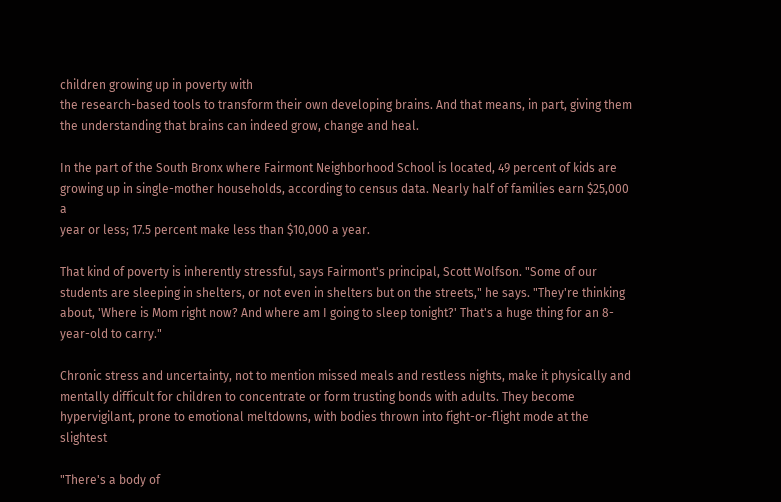children growing up in poverty with
the research-based tools to transform their own developing brains. And that means, in part, giving them
the understanding that brains can indeed grow, change and heal.

In the part of the South Bronx where Fairmont Neighborhood School is located, 49 percent of kids are
growing up in single-mother households, according to census data. Nearly half of families earn $25,000 a
year or less; 17.5 percent make less than $10,000 a year.

That kind of poverty is inherently stressful, says Fairmont's principal, Scott Wolfson. "Some of our
students are sleeping in shelters, or not even in shelters but on the streets," he says. "They're thinking
about, 'Where is Mom right now? And where am I going to sleep tonight?' That's a huge thing for an 8-
year-old to carry."

Chronic stress and uncertainty, not to mention missed meals and restless nights, make it physically and
mentally difficult for children to concentrate or form trusting bonds with adults. They become
hypervigilant, prone to emotional meltdowns, with bodies thrown into fight-or-flight mode at the slightest

"There's a body of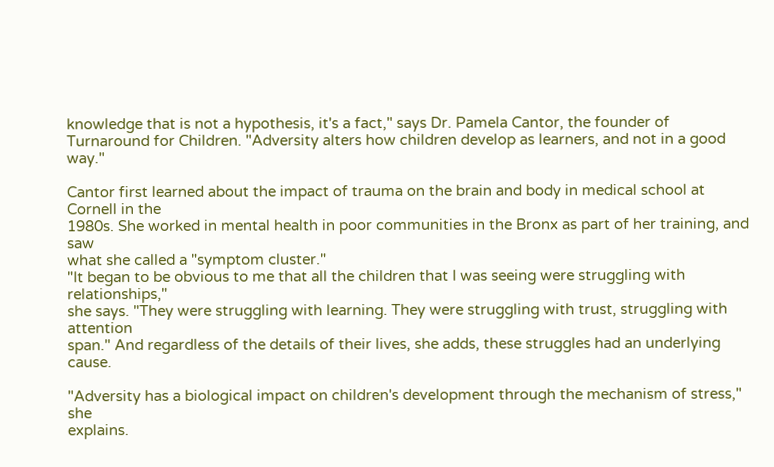knowledge that is not a hypothesis, it's a fact," says Dr. Pamela Cantor, the founder of
Turnaround for Children. "Adversity alters how children develop as learners, and not in a good way."

Cantor first learned about the impact of trauma on the brain and body in medical school at Cornell in the
1980s. She worked in mental health in poor communities in the Bronx as part of her training, and saw
what she called a "symptom cluster."
"It began to be obvious to me that all the children that I was seeing were struggling with relationships,"
she says. "They were struggling with learning. They were struggling with trust, struggling with attention
span." And regardless of the details of their lives, she adds, these struggles had an underlying cause.

"Adversity has a biological impact on children's development through the mechanism of stress," she
explains.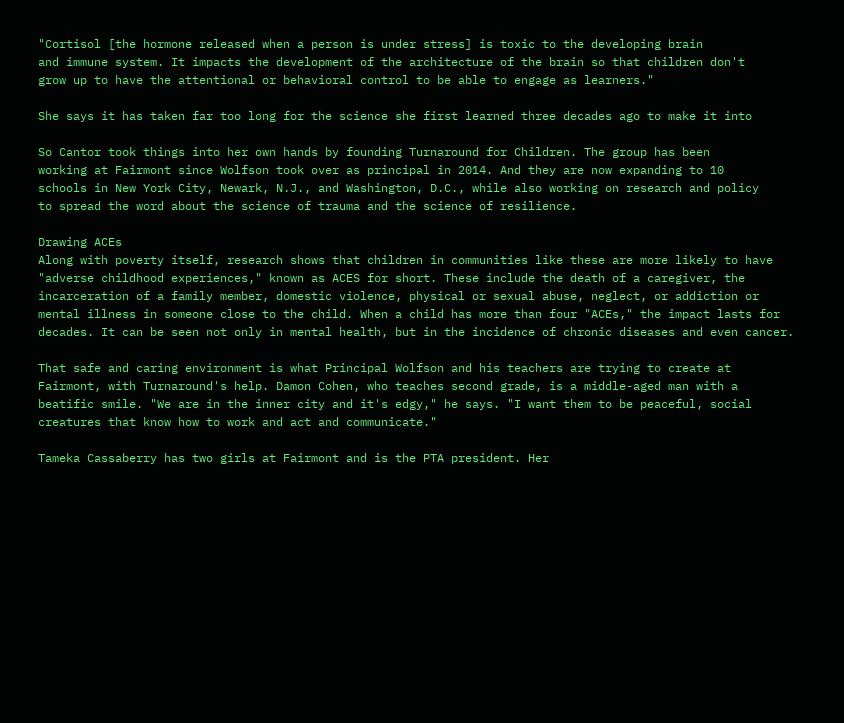"Cortisol [the hormone released when a person is under stress] is toxic to the developing brain
and immune system. It impacts the development of the architecture of the brain so that children don't
grow up to have the attentional or behavioral control to be able to engage as learners."

She says it has taken far too long for the science she first learned three decades ago to make it into

So Cantor took things into her own hands by founding Turnaround for Children. The group has been
working at Fairmont since Wolfson took over as principal in 2014. And they are now expanding to 10
schools in New York City, Newark, N.J., and Washington, D.C., while also working on research and policy
to spread the word about the science of trauma and the science of resilience.

Drawing ACEs
Along with poverty itself, research shows that children in communities like these are more likely to have
"adverse childhood experiences," known as ACES for short. These include the death of a caregiver, the
incarceration of a family member, domestic violence, physical or sexual abuse, neglect, or addiction or
mental illness in someone close to the child. When a child has more than four "ACEs," the impact lasts for
decades. It can be seen not only in mental health, but in the incidence of chronic diseases and even cancer.

That safe and caring environment is what Principal Wolfson and his teachers are trying to create at
Fairmont, with Turnaround's help. Damon Cohen, who teaches second grade, is a middle-aged man with a
beatific smile. "We are in the inner city and it's edgy," he says. "I want them to be peaceful, social
creatures that know how to work and act and communicate."

Tameka Cassaberry has two girls at Fairmont and is the PTA president. Her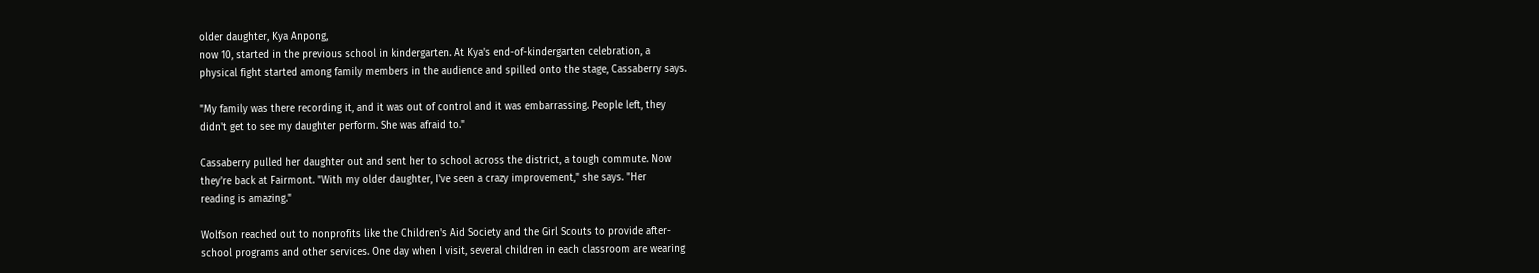older daughter, Kya Anpong,
now 10, started in the previous school in kindergarten. At Kya's end-of-kindergarten celebration, a
physical fight started among family members in the audience and spilled onto the stage, Cassaberry says.

"My family was there recording it, and it was out of control and it was embarrassing. People left, they
didn't get to see my daughter perform. She was afraid to."

Cassaberry pulled her daughter out and sent her to school across the district, a tough commute. Now
they're back at Fairmont. "With my older daughter, I've seen a crazy improvement," she says. "Her
reading is amazing."

Wolfson reached out to nonprofits like the Children's Aid Society and the Girl Scouts to provide after-
school programs and other services. One day when I visit, several children in each classroom are wearing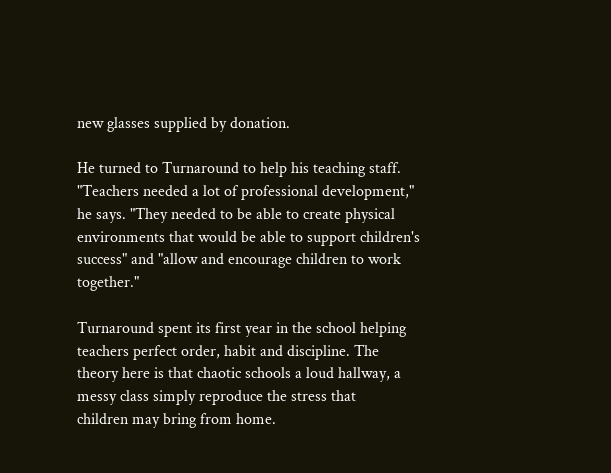new glasses supplied by donation.

He turned to Turnaround to help his teaching staff. "Teachers needed a lot of professional development,"
he says. "They needed to be able to create physical environments that would be able to support children's
success" and "allow and encourage children to work together."

Turnaround spent its first year in the school helping teachers perfect order, habit and discipline. The
theory here is that chaotic schools a loud hallway, a messy class simply reproduce the stress that
children may bring from home.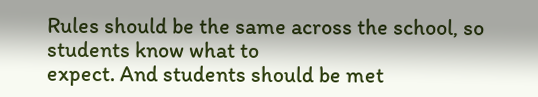Rules should be the same across the school, so students know what to
expect. And students should be met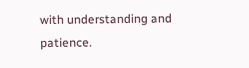with understanding and patience.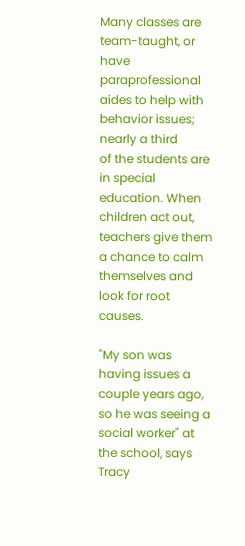Many classes are team-taught, or have paraprofessional aides to help with behavior issues; nearly a third
of the students are in special education. When children act out, teachers give them a chance to calm
themselves and look for root causes.

"My son was having issues a couple years ago, so he was seeing a social worker" at the school, says Tracy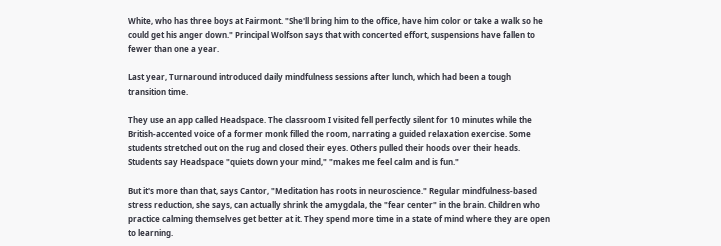White, who has three boys at Fairmont. "She'll bring him to the office, have him color or take a walk so he
could get his anger down." Principal Wolfson says that with concerted effort, suspensions have fallen to
fewer than one a year.

Last year, Turnaround introduced daily mindfulness sessions after lunch, which had been a tough
transition time.

They use an app called Headspace. The classroom I visited fell perfectly silent for 10 minutes while the
British-accented voice of a former monk filled the room, narrating a guided relaxation exercise. Some
students stretched out on the rug and closed their eyes. Others pulled their hoods over their heads.
Students say Headspace "quiets down your mind," "makes me feel calm and is fun."

But it's more than that, says Cantor, "Meditation has roots in neuroscience." Regular mindfulness-based
stress reduction, she says, can actually shrink the amygdala, the "fear center" in the brain. Children who
practice calming themselves get better at it. They spend more time in a state of mind where they are open
to learning.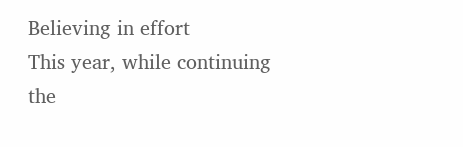Believing in effort
This year, while continuing the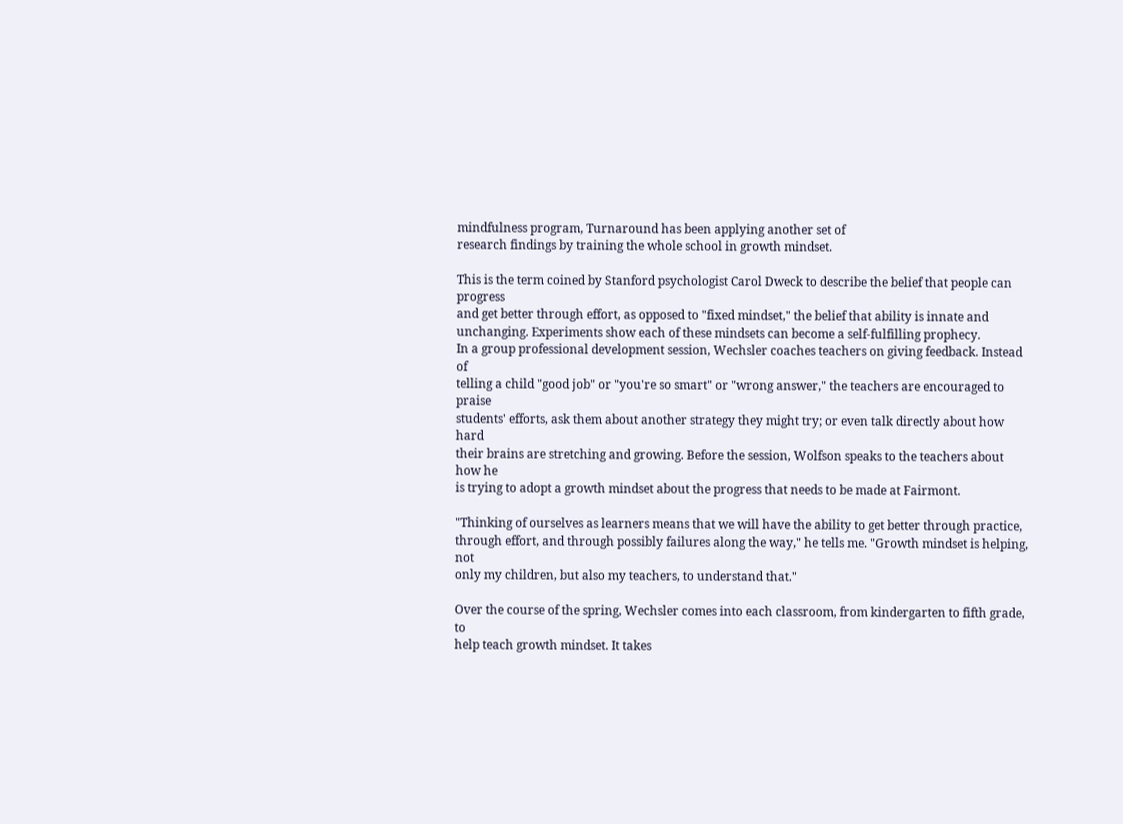mindfulness program, Turnaround has been applying another set of
research findings by training the whole school in growth mindset.

This is the term coined by Stanford psychologist Carol Dweck to describe the belief that people can progress
and get better through effort, as opposed to "fixed mindset," the belief that ability is innate and
unchanging. Experiments show each of these mindsets can become a self-fulfilling prophecy.
In a group professional development session, Wechsler coaches teachers on giving feedback. Instead of
telling a child "good job" or "you're so smart" or "wrong answer," the teachers are encouraged to praise
students' efforts, ask them about another strategy they might try; or even talk directly about how hard
their brains are stretching and growing. Before the session, Wolfson speaks to the teachers about how he
is trying to adopt a growth mindset about the progress that needs to be made at Fairmont.

"Thinking of ourselves as learners means that we will have the ability to get better through practice,
through effort, and through possibly failures along the way," he tells me. "Growth mindset is helping, not
only my children, but also my teachers, to understand that."

Over the course of the spring, Wechsler comes into each classroom, from kindergarten to fifth grade, to
help teach growth mindset. It takes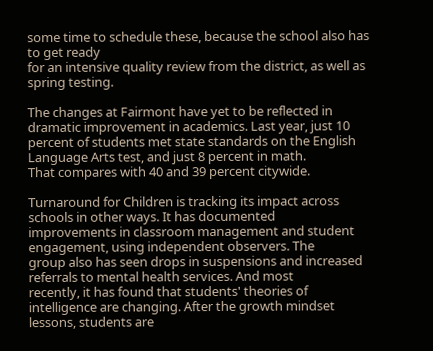some time to schedule these, because the school also has to get ready
for an intensive quality review from the district, as well as spring testing.

The changes at Fairmont have yet to be reflected in dramatic improvement in academics. Last year, just 10
percent of students met state standards on the English Language Arts test, and just 8 percent in math.
That compares with 40 and 39 percent citywide.

Turnaround for Children is tracking its impact across schools in other ways. It has documented
improvements in classroom management and student engagement, using independent observers. The
group also has seen drops in suspensions and increased referrals to mental health services. And most
recently, it has found that students' theories of intelligence are changing. After the growth mindset
lessons, students are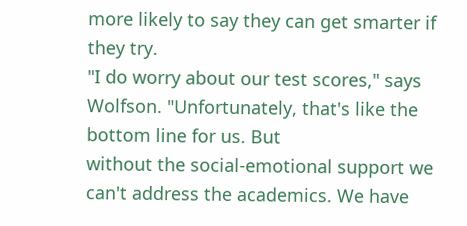more likely to say they can get smarter if they try.
"I do worry about our test scores," says Wolfson. "Unfortunately, that's like the bottom line for us. But
without the social-emotional support we can't address the academics. We have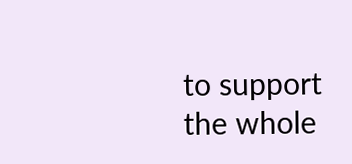to support the whole